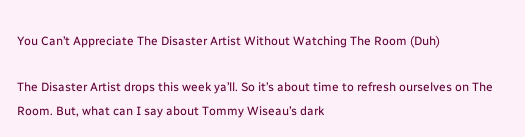You Can’t Appreciate The Disaster Artist Without Watching The Room (Duh)

The Disaster Artist drops this week ya’ll. So it’s about time to refresh ourselves on The Room. But, what can I say about Tommy Wiseau’s dark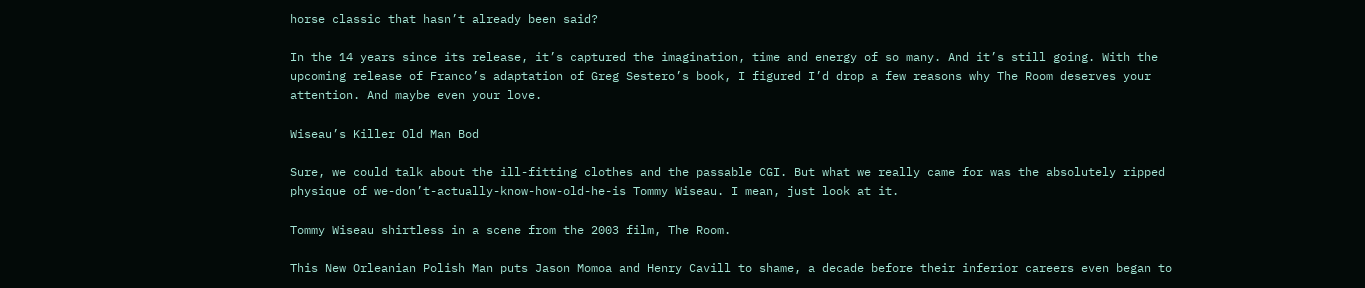horse classic that hasn’t already been said?

In the 14 years since its release, it’s captured the imagination, time and energy of so many. And it’s still going. With the upcoming release of Franco’s adaptation of Greg Sestero’s book, I figured I’d drop a few reasons why The Room deserves your attention. And maybe even your love.

Wiseau’s Killer Old Man Bod

Sure, we could talk about the ill-fitting clothes and the passable CGI. But what we really came for was the absolutely ripped physique of we-don’t-actually-know-how-old-he-is Tommy Wiseau. I mean, just look at it.

Tommy Wiseau shirtless in a scene from the 2003 film, The Room.

This New Orleanian Polish Man puts Jason Momoa and Henry Cavill to shame, a decade before their inferior careers even began to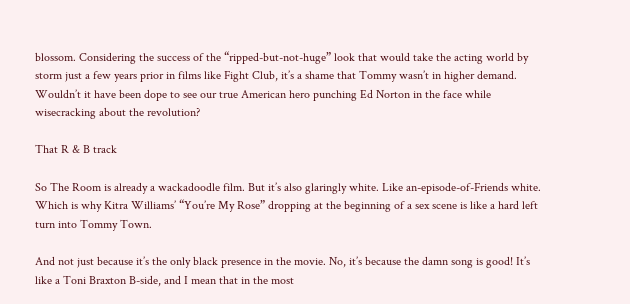blossom. Considering the success of the “ripped-but-not-huge” look that would take the acting world by storm just a few years prior in films like Fight Club, it’s a shame that Tommy wasn’t in higher demand. Wouldn’t it have been dope to see our true American hero punching Ed Norton in the face while wisecracking about the revolution?

That R & B track

So The Room is already a wackadoodle film. But it’s also glaringly white. Like an-episode-of-Friends white. Which is why Kitra Williams’ “You’re My Rose” dropping at the beginning of a sex scene is like a hard left turn into Tommy Town.

And not just because it’s the only black presence in the movie. No, it’s because the damn song is good! It’s like a Toni Braxton B-side, and I mean that in the most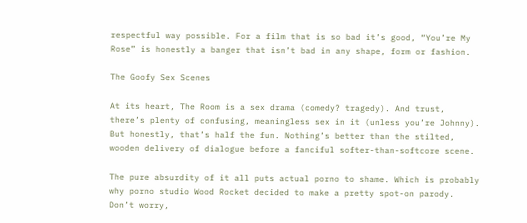respectful way possible. For a film that is so bad it’s good, “You’re My Rose” is honestly a banger that isn’t bad in any shape, form or fashion.

The Goofy Sex Scenes

At its heart, The Room is a sex drama (comedy? tragedy). And trust, there’s plenty of confusing, meaningless sex in it (unless you’re Johnny). But honestly, that’s half the fun. Nothing’s better than the stilted, wooden delivery of dialogue before a fanciful softer-than-softcore scene.

The pure absurdity of it all puts actual porno to shame. Which is probably why porno studio Wood Rocket decided to make a pretty spot-on parody. Don’t worry,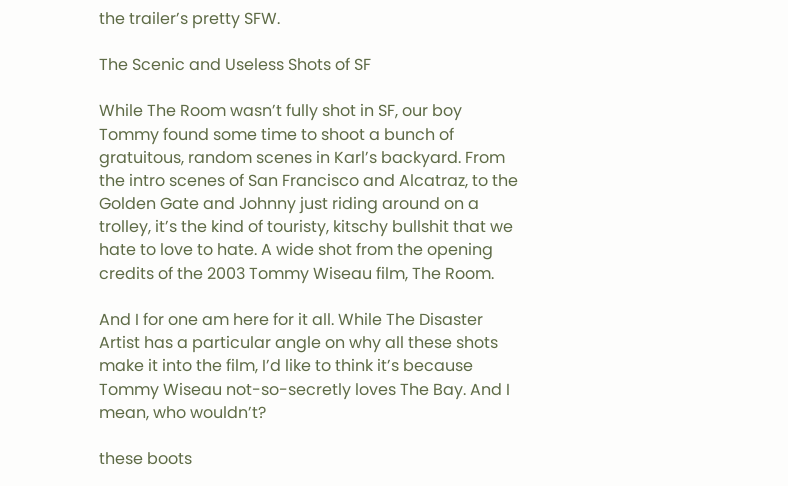the trailer’s pretty SFW.

The Scenic and Useless Shots of SF

While The Room wasn’t fully shot in SF, our boy Tommy found some time to shoot a bunch of gratuitous, random scenes in Karl’s backyard. From the intro scenes of San Francisco and Alcatraz, to the Golden Gate and Johnny just riding around on a trolley, it’s the kind of touristy, kitschy bullshit that we hate to love to hate. A wide shot from the opening credits of the 2003 Tommy Wiseau film, The Room.

And I for one am here for it all. While The Disaster Artist has a particular angle on why all these shots make it into the film, I’d like to think it’s because Tommy Wiseau not-so-secretly loves The Bay. And I mean, who wouldn’t?

these boots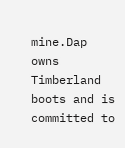mine.Dap owns Timberland boots and is committed to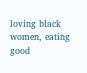loving black women, eating good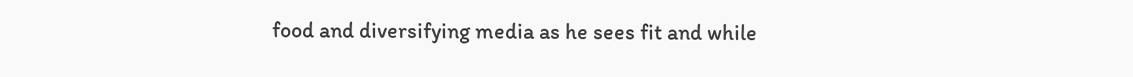food and diversifying media as he sees fit and while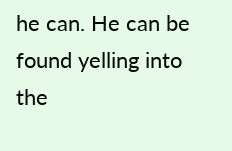he can. He can be found yelling into the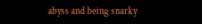abyss and being snarky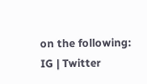on the following:  IG | Twitter